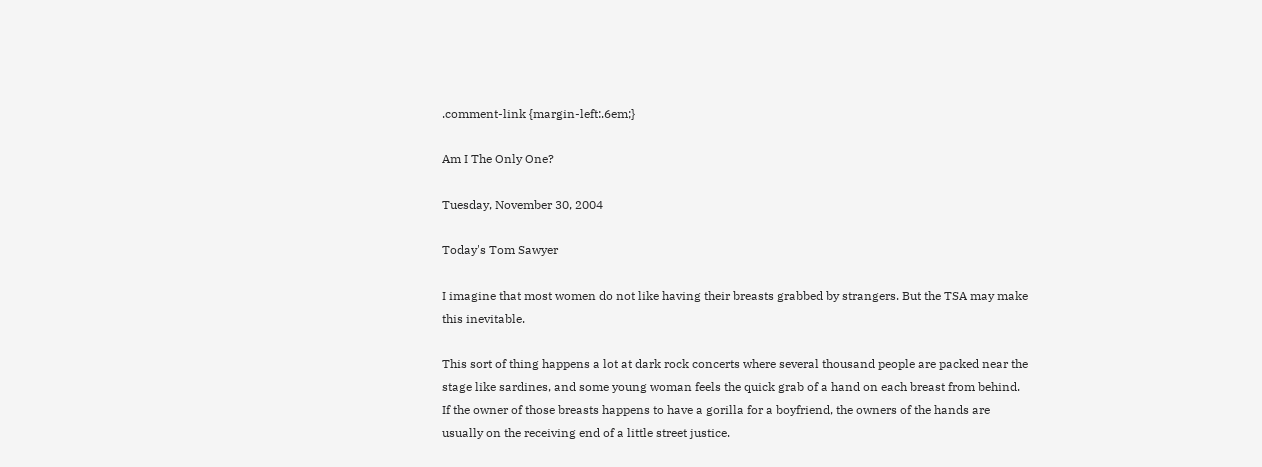.comment-link {margin-left:.6em;}

Am I The Only One?

Tuesday, November 30, 2004

Today's Tom Sawyer

I imagine that most women do not like having their breasts grabbed by strangers. But the TSA may make this inevitable.

This sort of thing happens a lot at dark rock concerts where several thousand people are packed near the stage like sardines, and some young woman feels the quick grab of a hand on each breast from behind. If the owner of those breasts happens to have a gorilla for a boyfriend, the owners of the hands are usually on the receiving end of a little street justice.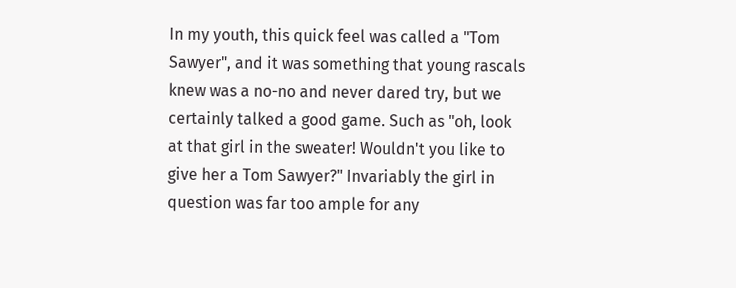In my youth, this quick feel was called a "Tom Sawyer", and it was something that young rascals knew was a no-no and never dared try, but we certainly talked a good game. Such as "oh, look at that girl in the sweater! Wouldn't you like to give her a Tom Sawyer?" Invariably the girl in question was far too ample for any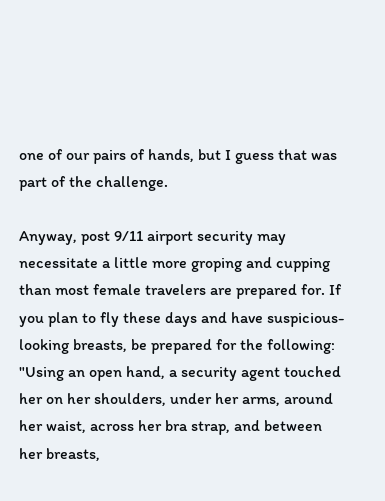one of our pairs of hands, but I guess that was part of the challenge.

Anyway, post 9/11 airport security may necessitate a little more groping and cupping than most female travelers are prepared for. If you plan to fly these days and have suspicious-looking breasts, be prepared for the following:
"Using an open hand, a security agent touched her on her shoulders, under her arms, around her waist, across her bra strap, and between her breasts,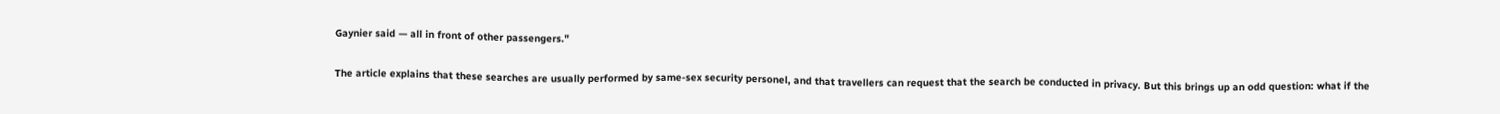Gaynier said — all in front of other passengers."

The article explains that these searches are usually performed by same-sex security personel, and that travellers can request that the search be conducted in privacy. But this brings up an odd question: what if the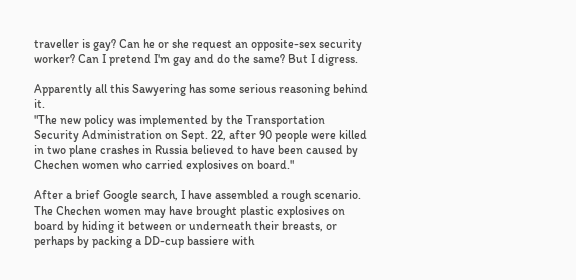traveller is gay? Can he or she request an opposite-sex security worker? Can I pretend I'm gay and do the same? But I digress.

Apparently all this Sawyering has some serious reasoning behind it.
"The new policy was implemented by the Transportation Security Administration on Sept. 22, after 90 people were killed in two plane crashes in Russia believed to have been caused by Chechen women who carried explosives on board."

After a brief Google search, I have assembled a rough scenario. The Chechen women may have brought plastic explosives on board by hiding it between or underneath their breasts, or perhaps by packing a DD-cup bassiere with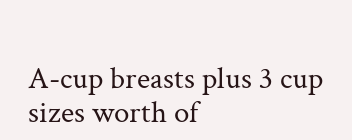A-cup breasts plus 3 cup sizes worth of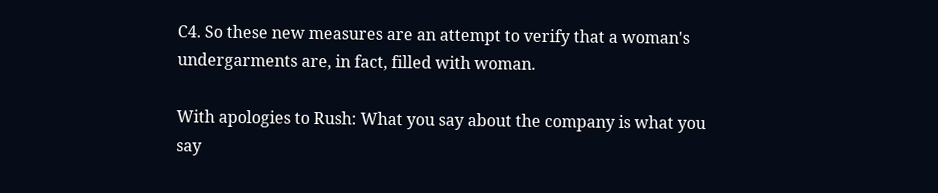C4. So these new measures are an attempt to verify that a woman's undergarments are, in fact, filled with woman.

With apologies to Rush: What you say about the company is what you say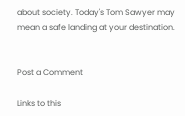about society. Today's Tom Sawyer may mean a safe landing at your destination.


Post a Comment

Links to this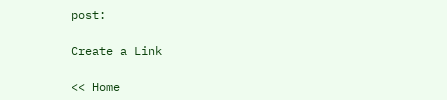post:

Create a Link

<< Home